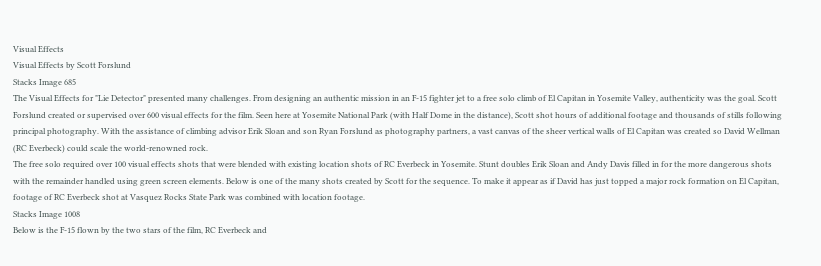Visual Effects
Visual Effects by Scott Forslund
Stacks Image 685
The Visual Effects for "Lie Detector" presented many challenges. From designing an authentic mission in an F-15 fighter jet to a free solo climb of El Capitan in Yosemite Valley, authenticity was the goal. Scott Forslund created or supervised over 600 visual effects for the film. Seen here at Yosemite National Park (with Half Dome in the distance), Scott shot hours of additional footage and thousands of stills following principal photography. With the assistance of climbing advisor Erik Sloan and son Ryan Forslund as photography partners, a vast canvas of the sheer vertical walls of El Capitan was created so David Wellman (RC Everbeck) could scale the world-renowned rock.
The free solo required over 100 visual effects shots that were blended with existing location shots of RC Everbeck in Yosemite. Stunt doubles Erik Sloan and Andy Davis filled in for the more dangerous shots with the remainder handled using green screen elements. Below is one of the many shots created by Scott for the sequence. To make it appear as if David has just topped a major rock formation on El Capitan, footage of RC Everbeck shot at Vasquez Rocks State Park was combined with location footage.
Stacks Image 1008
Below is the F-15 flown by the two stars of the film, RC Everbeck and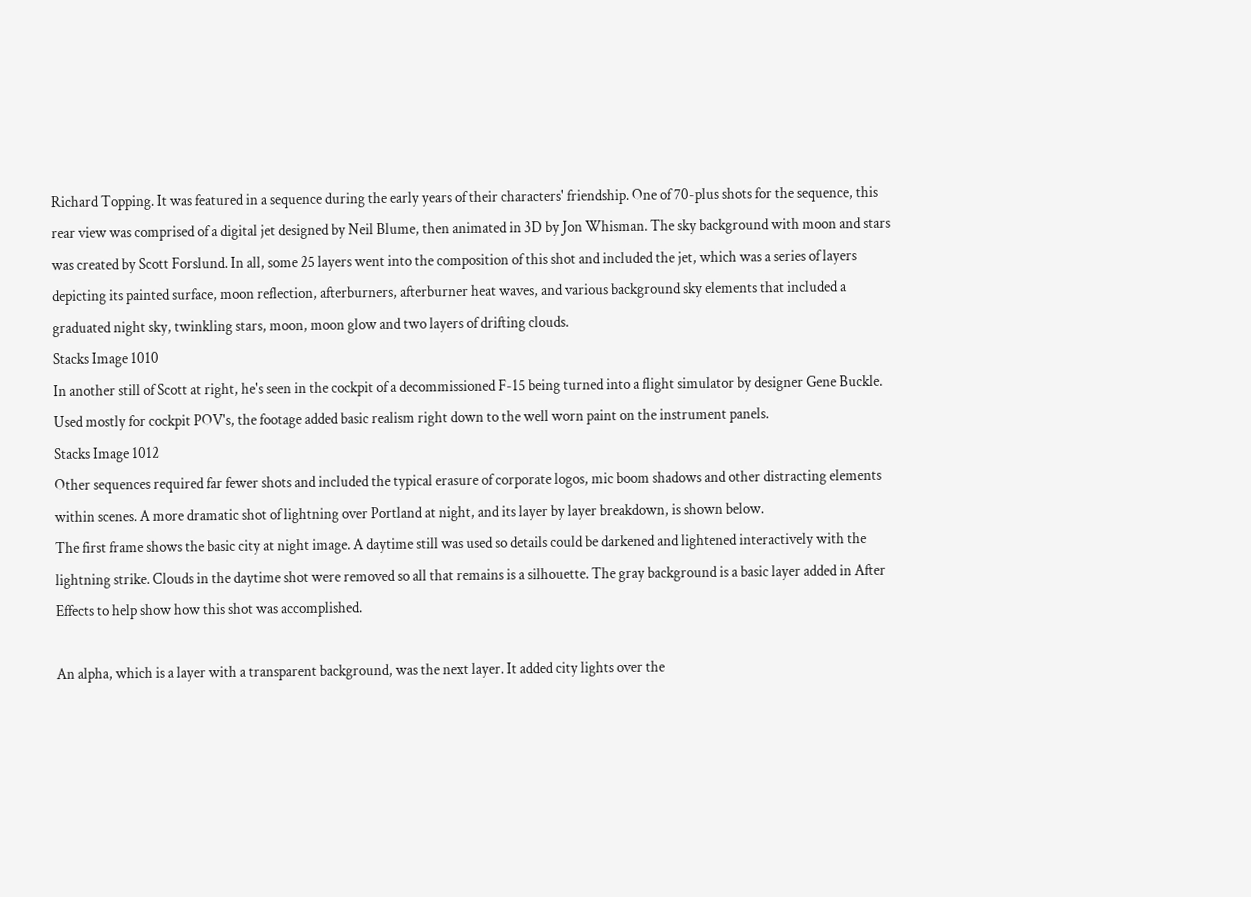Richard Topping. It was featured in a sequence during the early years of their characters' friendship. One of 70-plus shots for the sequence, this rear view was comprised of a digital jet designed by Neil Blume, then animated in 3D by Jon Whisman. The sky background with moon and stars was created by Scott Forslund. In all, some 25 layers went into the composition of this shot and included the jet, which was a series of layers depicting its painted surface, moon reflection, afterburners, afterburner heat waves, and various background sky elements that included a graduated night sky, twinkling stars, moon, moon glow and two layers of drifting clouds.
Stacks Image 1010
In another still of Scott at right, he's seen in the cockpit of a decommissioned F-15 being turned into a flight simulator by designer Gene Buckle. Used mostly for cockpit POV's, the footage added basic realism right down to the well worn paint on the instrument panels.
Stacks Image 1012
Other sequences required far fewer shots and included the typical erasure of corporate logos, mic boom shadows and other distracting elements within scenes. A more dramatic shot of lightning over Portland at night, and its layer by layer breakdown, is shown below.
The first frame shows the basic city at night image. A daytime still was used so details could be darkened and lightened interactively with the lightning strike. Clouds in the daytime shot were removed so all that remains is a silhouette. The gray background is a basic layer added in After Effects to help show how this shot was accomplished.

An alpha, which is a layer with a transparent background, was the next layer. It added city lights over the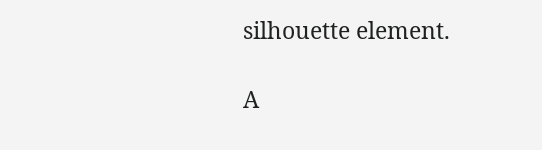silhouette element.

A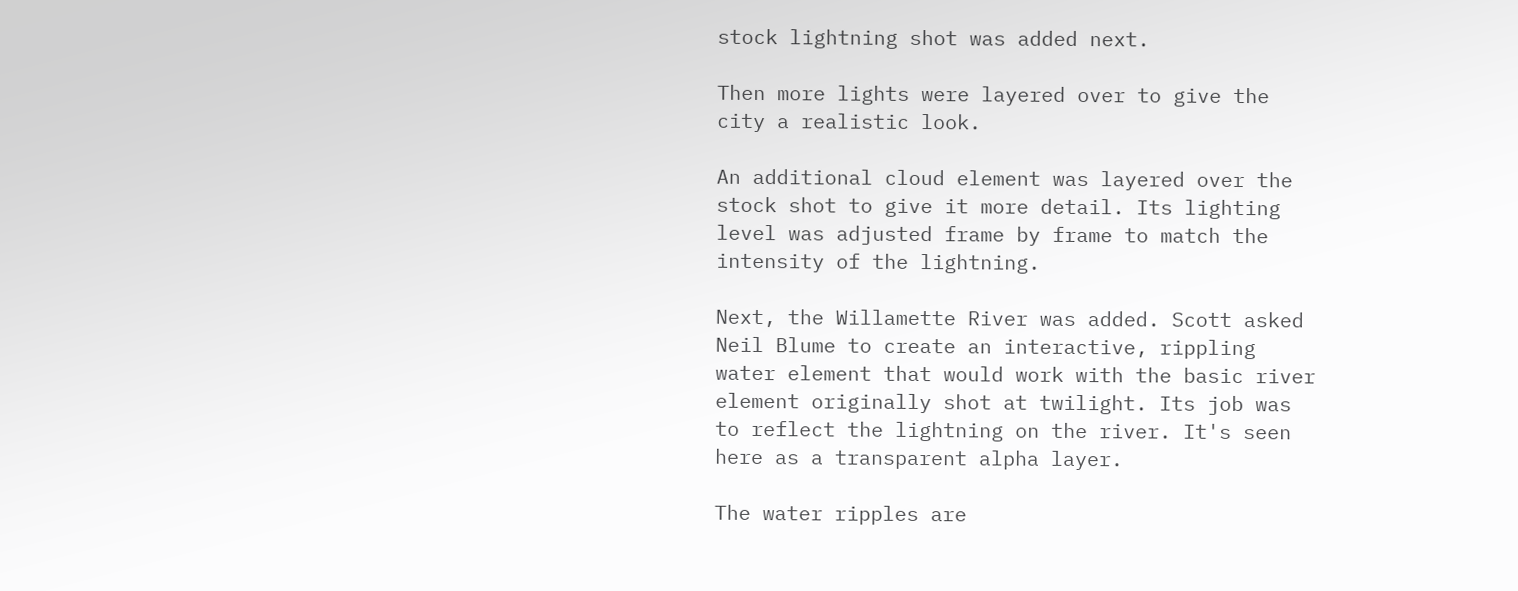stock lightning shot was added next.

Then more lights were layered over to give the city a realistic look.

An additional cloud element was layered over the stock shot to give it more detail. Its lighting level was adjusted frame by frame to match the intensity of the lightning.

Next, the Willamette River was added. Scott asked Neil Blume to create an interactive, rippling water element that would work with the basic river element originally shot at twilight. Its job was to reflect the lightning on the river. It's seen here as a transparent alpha layer.

The water ripples are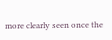more clearly seen once the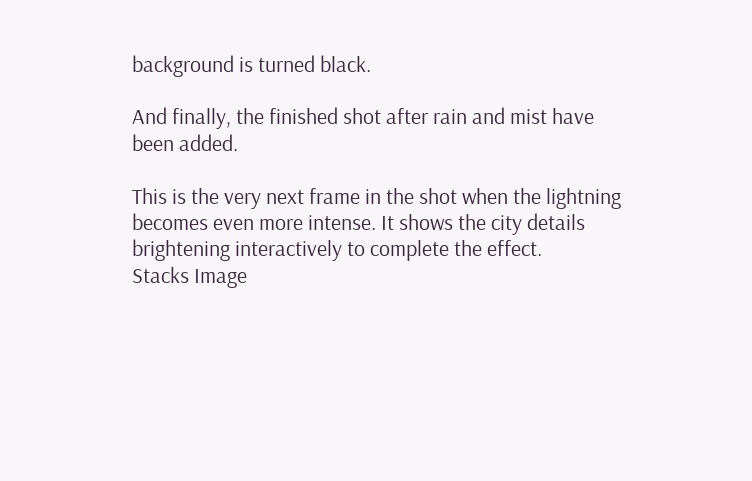background is turned black.

And finally, the finished shot after rain and mist have been added.

This is the very next frame in the shot when the lightning becomes even more intense. It shows the city details brightening interactively to complete the effect.
Stacks Image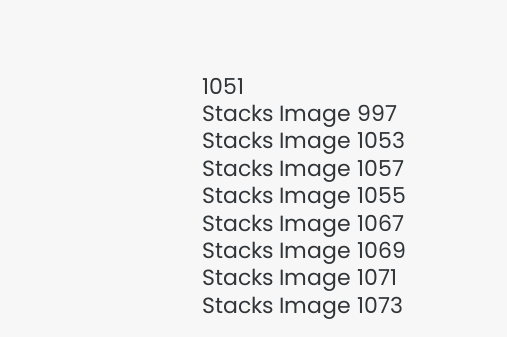1051
Stacks Image 997
Stacks Image 1053
Stacks Image 1057
Stacks Image 1055
Stacks Image 1067
Stacks Image 1069
Stacks Image 1071
Stacks Image 1073